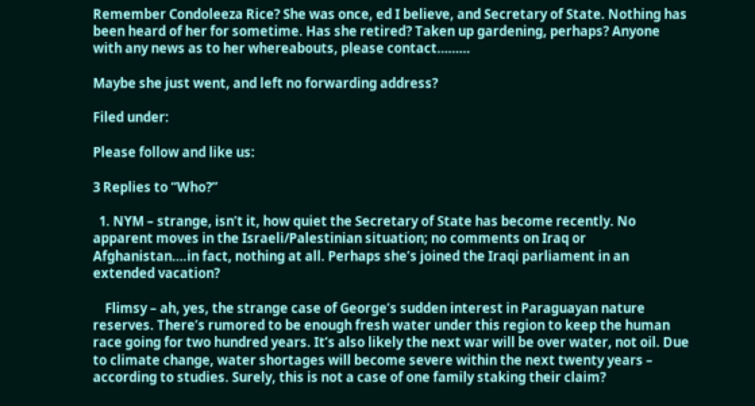Remember Condoleeza Rice? She was once, ed I believe, and Secretary of State. Nothing has been heard of her for sometime. Has she retired? Taken up gardening, perhaps? Anyone with any news as to her whereabouts, please contact………

Maybe she just went, and left no forwarding address?

Filed under:

Please follow and like us:

3 Replies to “Who?”

  1. NYM – strange, isn’t it, how quiet the Secretary of State has become recently. No apparent moves in the Israeli/Palestinian situation; no comments on Iraq or Afghanistan….in fact, nothing at all. Perhaps she’s joined the Iraqi parliament in an extended vacation?

    Flimsy – ah, yes, the strange case of George’s sudden interest in Paraguayan nature reserves. There’s rumored to be enough fresh water under this region to keep the human race going for two hundred years. It’s also likely the next war will be over water, not oil. Due to climate change, water shortages will become severe within the next twenty years – according to studies. Surely, this is not a case of one family staking their claim?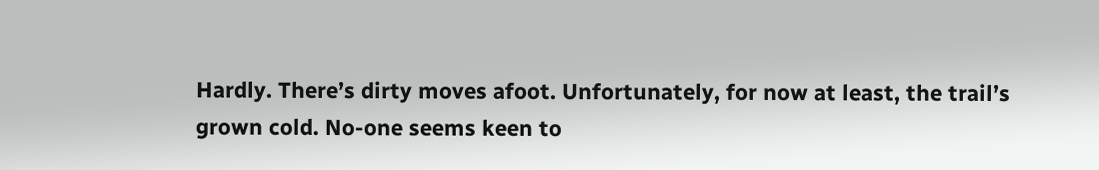Hardly. There’s dirty moves afoot. Unfortunately, for now at least, the trail’s grown cold. No-one seems keen to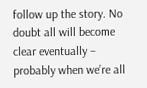follow up the story. No doubt all will become clear eventually – probably when we’re all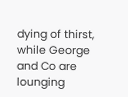dying of thirst, while George and Co are lounging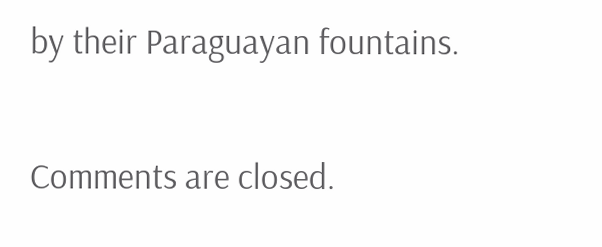by their Paraguayan fountains.

Comments are closed.